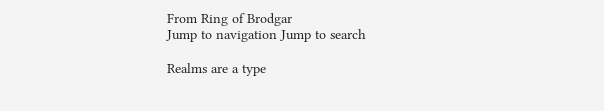From Ring of Brodgar
Jump to navigation Jump to search

Realms are a type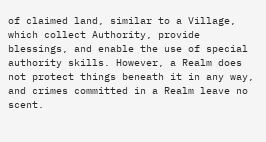of claimed land, similar to a Village, which collect Authority, provide blessings, and enable the use of special authority skills. However, a Realm does not protect things beneath it in any way, and crimes committed in a Realm leave no scent.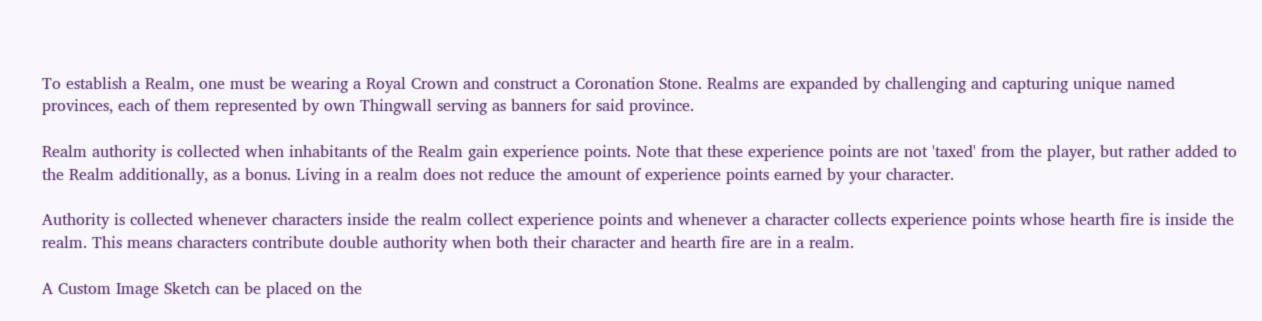To establish a Realm, one must be wearing a Royal Crown and construct a Coronation Stone. Realms are expanded by challenging and capturing unique named provinces, each of them represented by own Thingwall serving as banners for said province.

Realm authority is collected when inhabitants of the Realm gain experience points. Note that these experience points are not 'taxed' from the player, but rather added to the Realm additionally, as a bonus. Living in a realm does not reduce the amount of experience points earned by your character.

Authority is collected whenever characters inside the realm collect experience points and whenever a character collects experience points whose hearth fire is inside the realm. This means characters contribute double authority when both their character and hearth fire are in a realm.

A Custom Image Sketch can be placed on the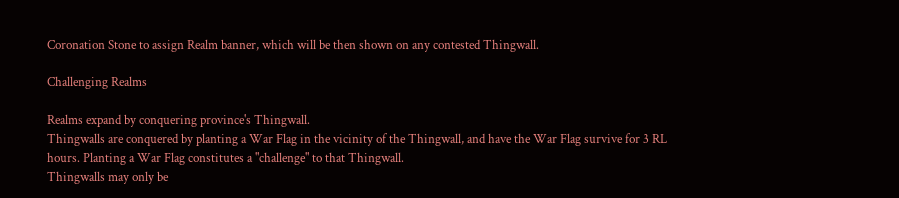Coronation Stone to assign Realm banner, which will be then shown on any contested Thingwall.

Challenging Realms

Realms expand by conquering province's Thingwall.
Thingwalls are conquered by planting a War Flag in the vicinity of the Thingwall, and have the War Flag survive for 3 RL hours. Planting a War Flag constitutes a "challenge" to that Thingwall.
Thingwalls may only be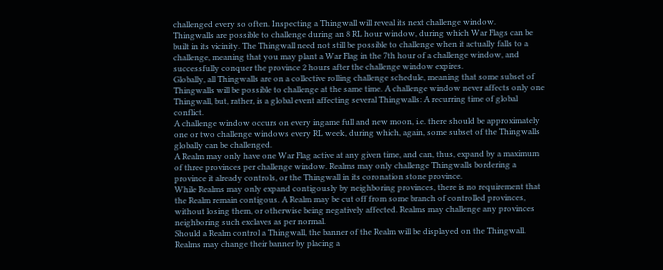challenged every so often. Inspecting a Thingwall will reveal its next challenge window.
Thingwalls are possible to challenge during an 8 RL hour window, during which War Flags can be built in its vicinity. The Thingwall need not still be possible to challenge when it actually falls to a challenge, meaning that you may plant a War Flag in the 7th hour of a challenge window, and successfully conquer the province 2 hours after the challenge window expires.
Globally, all Thingwalls are on a collective rolling challenge schedule, meaning that some subset of Thingwalls will be possible to challenge at the same time. A challenge window never affects only one Thingwall, but, rather, is a global event affecting several Thingwalls: A recurring time of global conflict.
A challenge window occurs on every ingame full and new moon, i.e. there should be approximately one or two challenge windows every RL week, during which, again, some subset of the Thingwalls globally can be challenged.
A Realm may only have one War Flag active at any given time, and can, thus, expand by a maximum of three provinces per challenge window. Realms may only challenge Thingwalls bordering a province it already controls, or the Thingwall in its coronation stone province.
While Realms may only expand contigously by neighboring provinces, there is no requirement that the Realm remain contigous. A Realm may be cut off from some branch of controlled provinces, without losing them, or otherwise being negatively affected. Realms may challenge any provinces neighboring such exclaves as per normal.
Should a Realm control a Thingwall, the banner of the Realm will be displayed on the Thingwall.
Realms may change their banner by placing a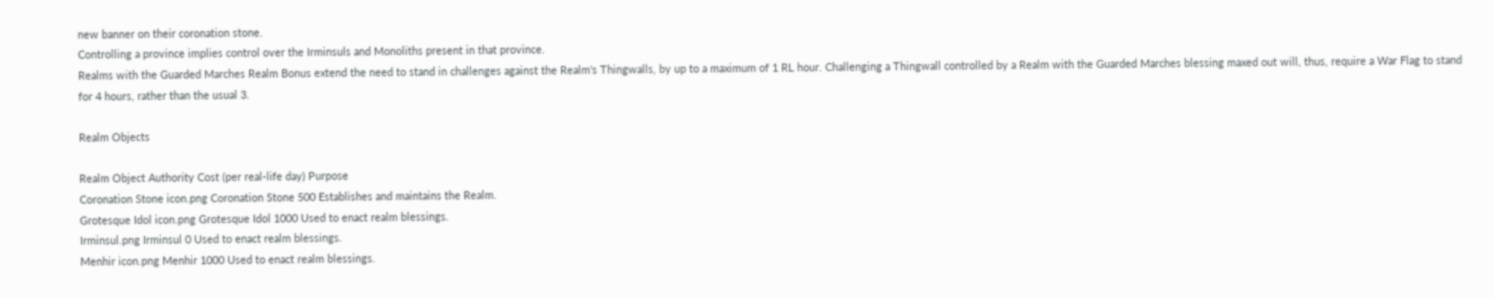new banner on their coronation stone.
Controlling a province implies control over the Irminsuls and Monoliths present in that province.
Realms with the Guarded Marches Realm Bonus extend the need to stand in challenges against the Realm's Thingwalls, by up to a maximum of 1 RL hour. Challenging a Thingwall controlled by a Realm with the Guarded Marches blessing maxed out will, thus, require a War Flag to stand for 4 hours, rather than the usual 3.

Realm Objects

Realm Object Authority Cost (per real-life day) Purpose
Coronation Stone icon.png Coronation Stone 500 Establishes and maintains the Realm.
Grotesque Idol icon.png Grotesque Idol 1000 Used to enact realm blessings.
Irminsul.png Irminsul 0 Used to enact realm blessings.
Menhir icon.png Menhir 1000 Used to enact realm blessings.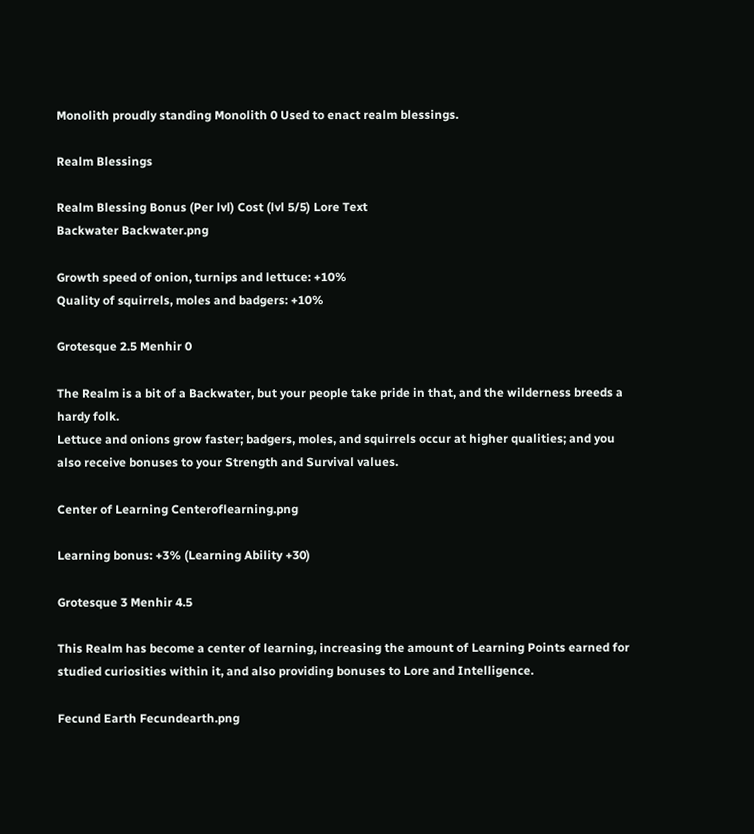Monolith proudly standing Monolith 0 Used to enact realm blessings.

Realm Blessings

Realm Blessing Bonus (Per lvl) Cost (lvl 5/5) Lore Text
Backwater Backwater.png

Growth speed of onion, turnips and lettuce: +10%
Quality of squirrels, moles and badgers: +10%

Grotesque 2.5 Menhir 0

The Realm is a bit of a Backwater, but your people take pride in that, and the wilderness breeds a hardy folk.
Lettuce and onions grow faster; badgers, moles, and squirrels occur at higher qualities; and you also receive bonuses to your Strength and Survival values.

Center of Learning Centeroflearning.png

Learning bonus: +3% (Learning Ability +30)

Grotesque 3 Menhir 4.5

This Realm has become a center of learning, increasing the amount of Learning Points earned for studied curiosities within it, and also providing bonuses to Lore and Intelligence.

Fecund Earth Fecundearth.png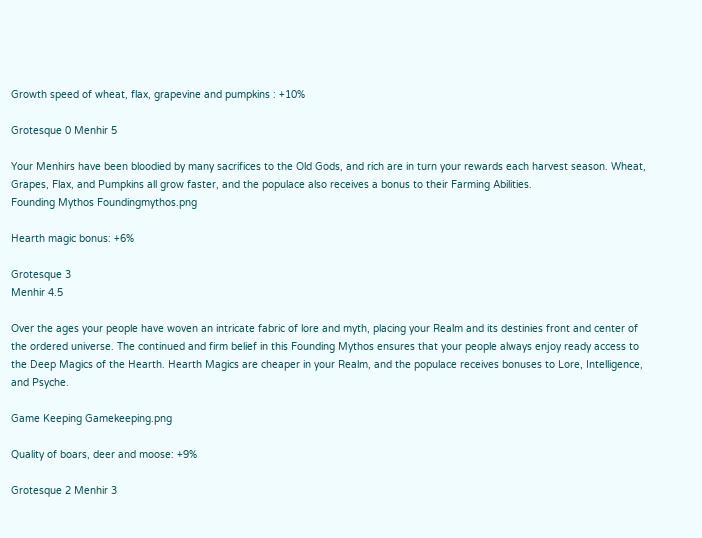Growth speed of wheat, flax, grapevine and pumpkins : +10%

Grotesque 0 Menhir 5

Your Menhirs have been bloodied by many sacrifices to the Old Gods, and rich are in turn your rewards each harvest season. Wheat, Grapes, Flax, and Pumpkins all grow faster, and the populace also receives a bonus to their Farming Abilities.
Founding Mythos Foundingmythos.png

Hearth magic bonus: +6%

Grotesque 3
Menhir 4.5

Over the ages your people have woven an intricate fabric of lore and myth, placing your Realm and its destinies front and center of the ordered universe. The continued and firm belief in this Founding Mythos ensures that your people always enjoy ready access to the Deep Magics of the Hearth. Hearth Magics are cheaper in your Realm, and the populace receives bonuses to Lore, Intelligence, and Psyche.

Game Keeping Gamekeeping.png

Quality of boars, deer and moose: +9%

Grotesque 2 Menhir 3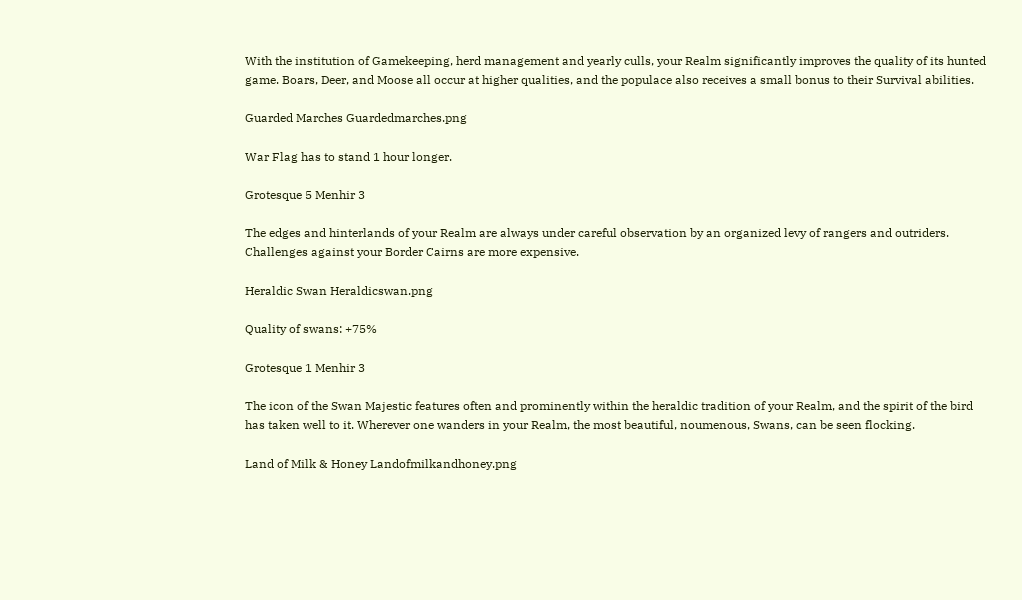With the institution of Gamekeeping, herd management and yearly culls, your Realm significantly improves the quality of its hunted game. Boars, Deer, and Moose all occur at higher qualities, and the populace also receives a small bonus to their Survival abilities.

Guarded Marches Guardedmarches.png

War Flag has to stand 1 hour longer.

Grotesque 5 Menhir 3

The edges and hinterlands of your Realm are always under careful observation by an organized levy of rangers and outriders. Challenges against your Border Cairns are more expensive.

Heraldic Swan Heraldicswan.png

Quality of swans: +75%

Grotesque 1 Menhir 3

The icon of the Swan Majestic features often and prominently within the heraldic tradition of your Realm, and the spirit of the bird has taken well to it. Wherever one wanders in your Realm, the most beautiful, noumenous, Swans, can be seen flocking.

Land of Milk & Honey Landofmilkandhoney.png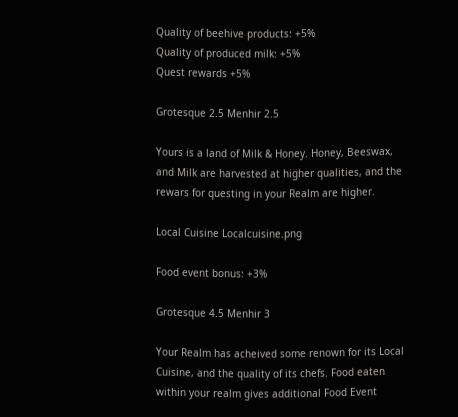Quality of beehive products: +5%
Quality of produced milk: +5%
Quest rewards +5%

Grotesque 2.5 Menhir 2.5

Yours is a land of Milk & Honey. Honey, Beeswax, and Milk are harvested at higher qualities, and the rewars for questing in your Realm are higher.

Local Cuisine Localcuisine.png

Food event bonus: +3%

Grotesque 4.5 Menhir 3

Your Realm has acheived some renown for its Local Cuisine, and the quality of its chefs. Food eaten within your realm gives additional Food Event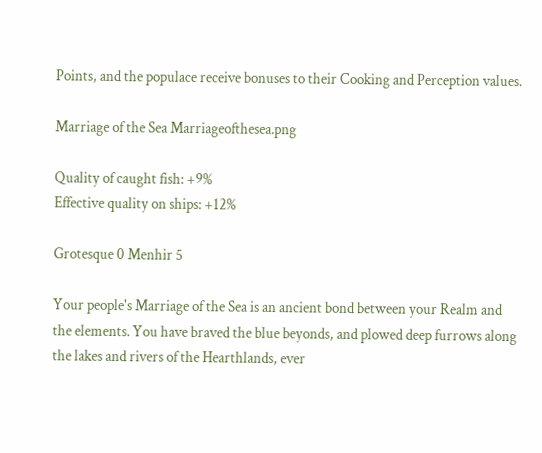Points, and the populace receive bonuses to their Cooking and Perception values.

Marriage of the Sea Marriageofthesea.png

Quality of caught fish: +9%
Effective quality on ships: +12%

Grotesque 0 Menhir 5

Your people's Marriage of the Sea is an ancient bond between your Realm and the elements. You have braved the blue beyonds, and plowed deep furrows along the lakes and rivers of the Hearthlands, ever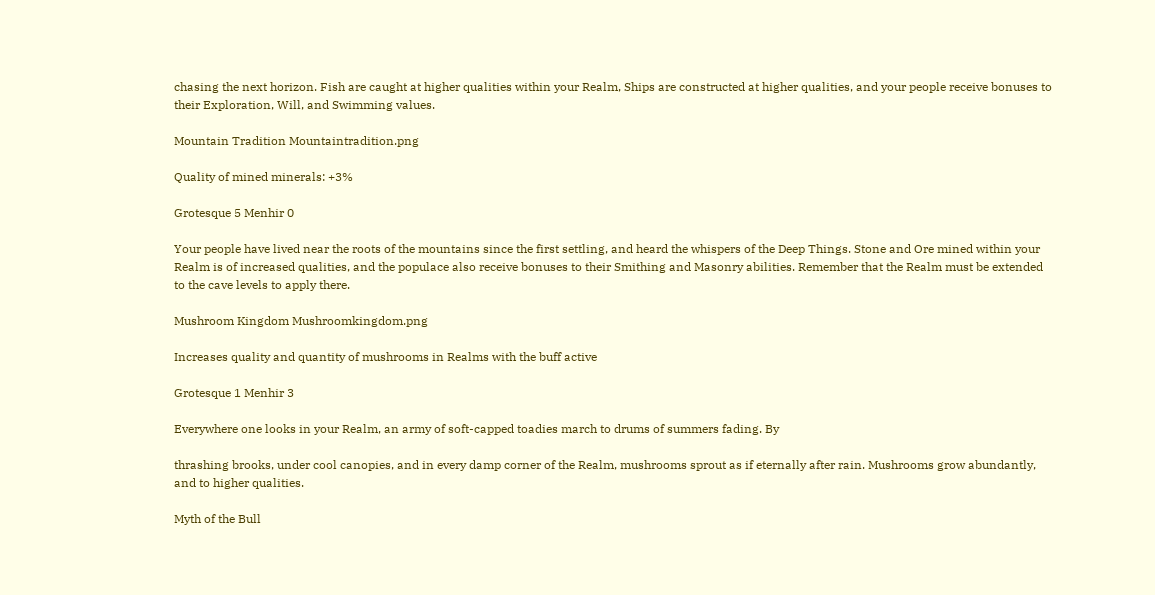chasing the next horizon. Fish are caught at higher qualities within your Realm, Ships are constructed at higher qualities, and your people receive bonuses to their Exploration, Will, and Swimming values.

Mountain Tradition Mountaintradition.png

Quality of mined minerals: +3%

Grotesque 5 Menhir 0

Your people have lived near the roots of the mountains since the first settling, and heard the whispers of the Deep Things. Stone and Ore mined within your Realm is of increased qualities, and the populace also receive bonuses to their Smithing and Masonry abilities. Remember that the Realm must be extended to the cave levels to apply there.

Mushroom Kingdom Mushroomkingdom.png

Increases quality and quantity of mushrooms in Realms with the buff active

Grotesque 1 Menhir 3

Everywhere one looks in your Realm, an army of soft-capped toadies march to drums of summers fading. By

thrashing brooks, under cool canopies, and in every damp corner of the Realm, mushrooms sprout as if eternally after rain. Mushrooms grow abundantly, and to higher qualities.

Myth of the Bull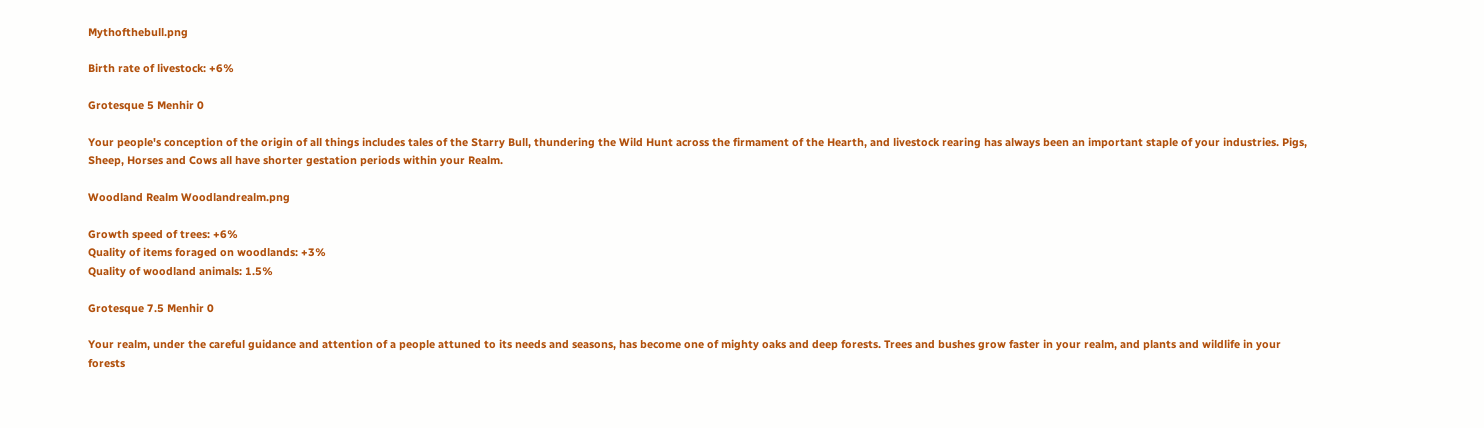Mythofthebull.png

Birth rate of livestock: +6%

Grotesque 5 Menhir 0

Your people's conception of the origin of all things includes tales of the Starry Bull, thundering the Wild Hunt across the firmament of the Hearth, and livestock rearing has always been an important staple of your industries. Pigs, Sheep, Horses and Cows all have shorter gestation periods within your Realm.

Woodland Realm Woodlandrealm.png

Growth speed of trees: +6%
Quality of items foraged on woodlands: +3%
Quality of woodland animals: 1.5%

Grotesque 7.5 Menhir 0

Your realm, under the careful guidance and attention of a people attuned to its needs and seasons, has become one of mighty oaks and deep forests. Trees and bushes grow faster in your realm, and plants and wildlife in your forests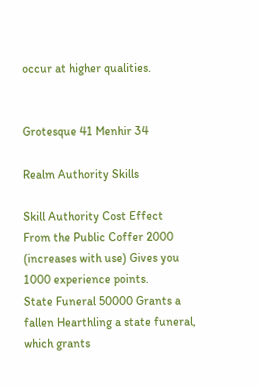occur at higher qualities.


Grotesque 41 Menhir 34

Realm Authority Skills

Skill Authority Cost Effect
From the Public Coffer 2000 (increases with use) Gives you 1000 experience points.
State Funeral 50000 Grants a fallen Hearthling a state funeral, which grants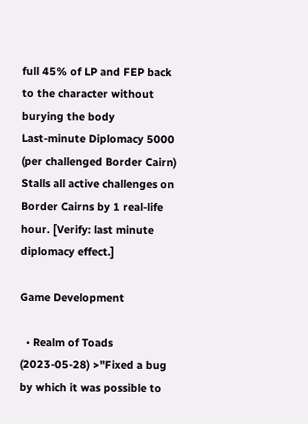full 45% of LP and FEP back to the character without burying the body
Last-minute Diplomacy 5000 (per challenged Border Cairn) Stalls all active challenges on Border Cairns by 1 real-life hour. [Verify: last minute diplomacy effect.]

Game Development

  • Realm of Toads (2023-05-28) >"Fixed a bug by which it was possible to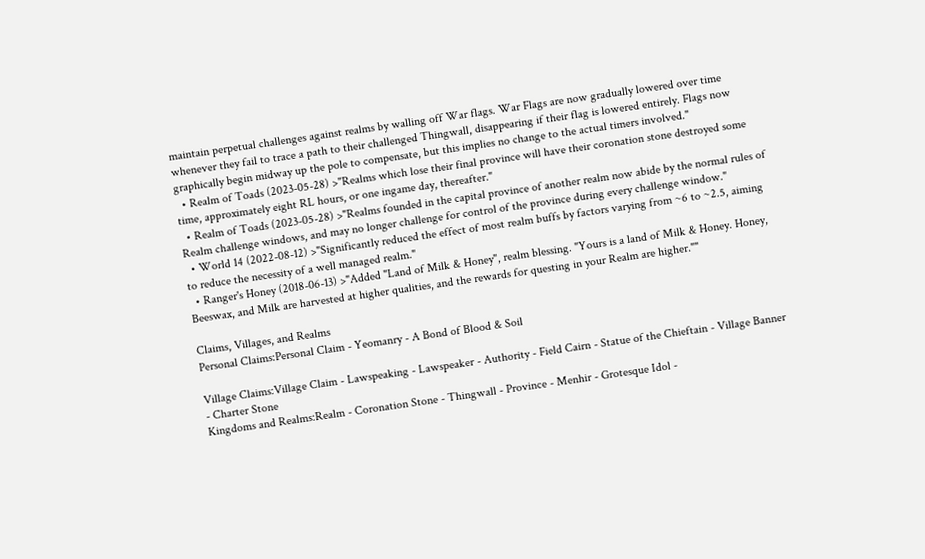maintain perpetual challenges against realms by walling off War flags. War Flags are now gradually lowered over time whenever they fail to trace a path to their challenged Thingwall, disappearing if their flag is lowered entirely. Flags now graphically begin midway up the pole to compensate, but this implies no change to the actual timers involved."
  • Realm of Toads (2023-05-28) >"Realms which lose their final province will have their coronation stone destroyed some time, approximately eight RL hours, or one ingame day, thereafter."
  • Realm of Toads (2023-05-28) >"Realms founded in the capital province of another realm now abide by the normal rules of Realm challenge windows, and may no longer challenge for control of the province during every challenge window."
  • World 14 (2022-08-12) >"Significantly reduced the effect of most realm buffs by factors varying from ~6 to ~2.5, aiming to reduce the necessity of a well managed realm."
  • Ranger's Honey (2018-06-13) >"Added "Land of Milk & Honey", realm blessing. "Yours is a land of Milk & Honey. Honey, Beeswax, and Milk are harvested at higher qualities, and the rewards for questing in your Realm are higher.""

Claims, Villages, and Realms
Personal Claims:Personal Claim - Yeomanry - A Bond of Blood & Soil

Village Claims:Village Claim - Lawspeaking - Lawspeaker - Authority - Field Cairn - Statue of the Chieftain - Village Banner - Charter Stone
Kingdoms and Realms:Realm - Coronation Stone - Thingwall - Province - Menhir - Grotesque Idol -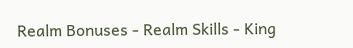Realm Bonuses - Realm Skills - King